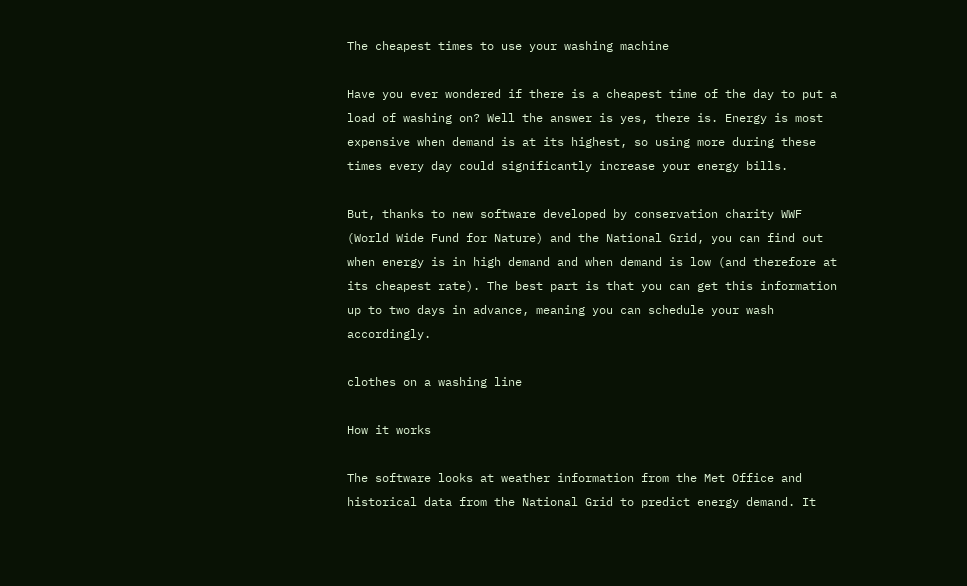The cheapest times to use your washing machine

Have you ever wondered if there is a cheapest time of the day to put a load of washing on? Well the answer is yes, there is. Energy is most expensive when demand is at its highest, so using more during these times every day could significantly increase your energy bills.

But, thanks to new software developed by conservation charity WWF (World Wide Fund for Nature) and the National Grid, you can find out when energy is in high demand and when demand is low (and therefore at its cheapest rate). The best part is that you can get this information up to two days in advance, meaning you can schedule your wash accordingly.

clothes on a washing line

How it works

The software looks at weather information from the Met Office and historical data from the National Grid to predict energy demand. It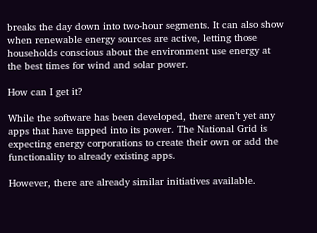breaks the day down into two-hour segments. It can also show when renewable energy sources are active, letting those households conscious about the environment use energy at the best times for wind and solar power.

How can I get it?

While the software has been developed, there aren’t yet any apps that have tapped into its power. The National Grid is expecting energy corporations to create their own or add the functionality to already existing apps.

However, there are already similar initiatives available.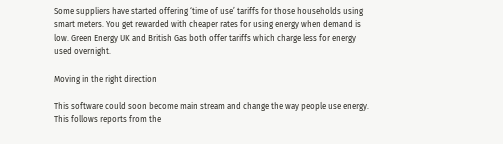Some suppliers have started offering ‘time of use’ tariffs for those households using smart meters. You get rewarded with cheaper rates for using energy when demand is low. Green Energy UK and British Gas both offer tariffs which charge less for energy used overnight.

Moving in the right direction

This software could soon become main stream and change the way people use energy. This follows reports from the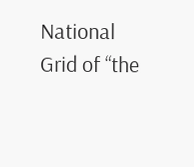National Grid of “the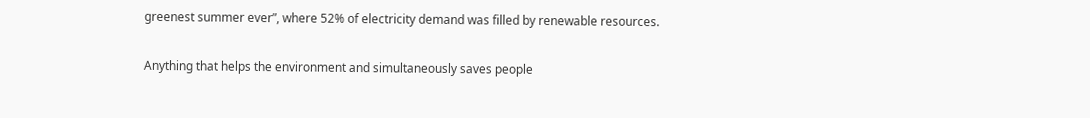greenest summer ever”, where 52% of electricity demand was filled by renewable resources.

Anything that helps the environment and simultaneously saves people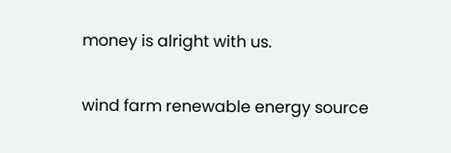money is alright with us.

wind farm renewable energy source